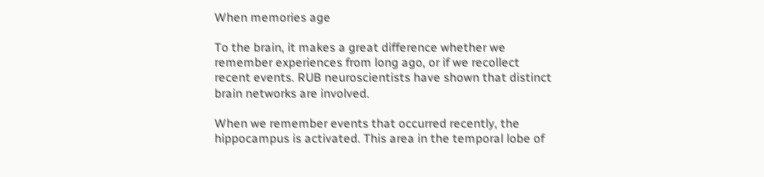When memories age

To the brain, it makes a great difference whether we remember experiences from long ago, or if we recollect recent events. RUB neuroscientists have shown that distinct brain networks are involved.

When we remember events that occurred recently, the hippocampus is activated. This area in the temporal lobe of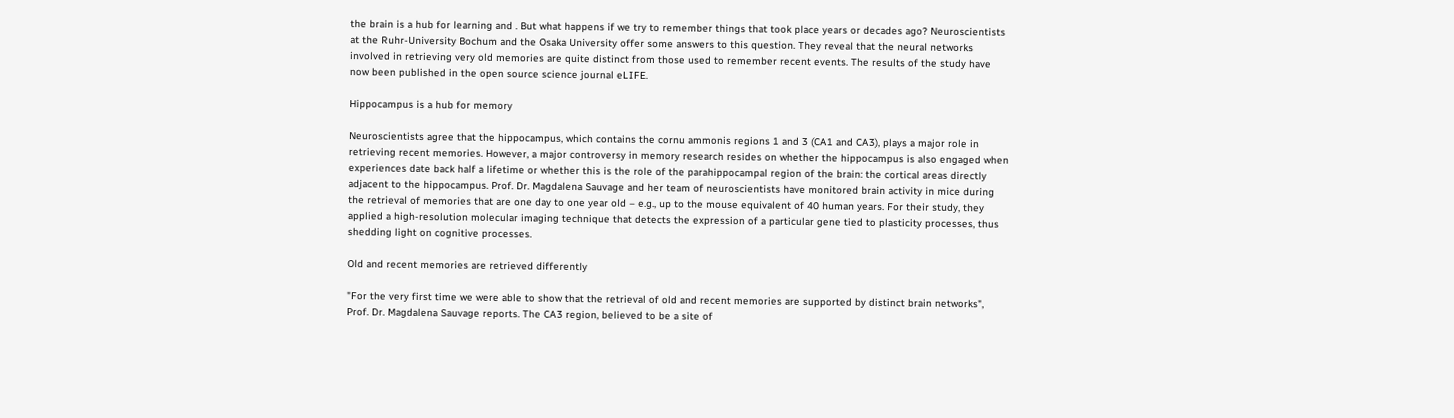the brain is a hub for learning and . But what happens if we try to remember things that took place years or decades ago? Neuroscientists at the Ruhr-University Bochum and the Osaka University offer some answers to this question. They reveal that the neural networks involved in retrieving very old memories are quite distinct from those used to remember recent events. The results of the study have now been published in the open source science journal eLIFE.

Hippocampus is a hub for memory

Neuroscientists agree that the hippocampus, which contains the cornu ammonis regions 1 and 3 (CA1 and CA3), plays a major role in retrieving recent memories. However, a major controversy in memory research resides on whether the hippocampus is also engaged when experiences date back half a lifetime or whether this is the role of the parahippocampal region of the brain: the cortical areas directly adjacent to the hippocampus. Prof. Dr. Magdalena Sauvage and her team of neuroscientists have monitored brain activity in mice during the retrieval of memories that are one day to one year old – e.g., up to the mouse equivalent of 40 human years. For their study, they applied a high-resolution molecular imaging technique that detects the expression of a particular gene tied to plasticity processes, thus shedding light on cognitive processes.

Old and recent memories are retrieved differently

"For the very first time we were able to show that the retrieval of old and recent memories are supported by distinct brain networks", Prof. Dr. Magdalena Sauvage reports. The CA3 region, believed to be a site of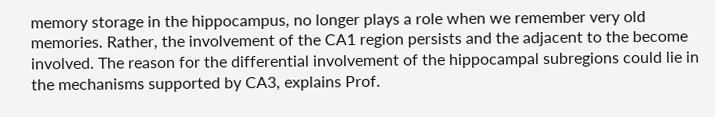memory storage in the hippocampus, no longer plays a role when we remember very old memories. Rather, the involvement of the CA1 region persists and the adjacent to the become involved. The reason for the differential involvement of the hippocampal subregions could lie in the mechanisms supported by CA3, explains Prof.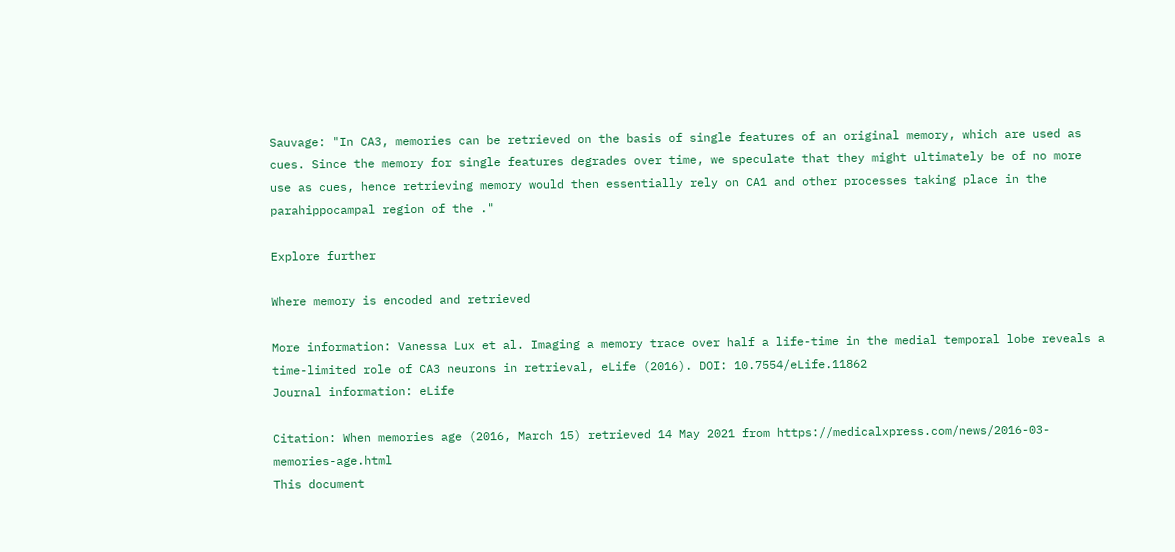Sauvage: "In CA3, memories can be retrieved on the basis of single features of an original memory, which are used as cues. Since the memory for single features degrades over time, we speculate that they might ultimately be of no more use as cues, hence retrieving memory would then essentially rely on CA1 and other processes taking place in the parahippocampal region of the ."

Explore further

Where memory is encoded and retrieved

More information: Vanessa Lux et al. Imaging a memory trace over half a life-time in the medial temporal lobe reveals a time-limited role of CA3 neurons in retrieval, eLife (2016). DOI: 10.7554/eLife.11862
Journal information: eLife

Citation: When memories age (2016, March 15) retrieved 14 May 2021 from https://medicalxpress.com/news/2016-03-memories-age.html
This document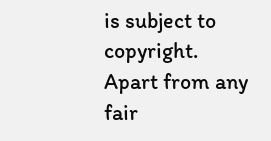is subject to copyright. Apart from any fair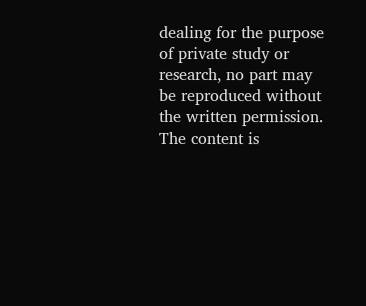dealing for the purpose of private study or research, no part may be reproduced without the written permission. The content is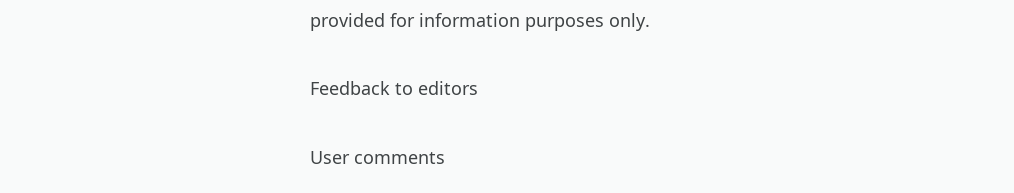provided for information purposes only.

Feedback to editors

User comments